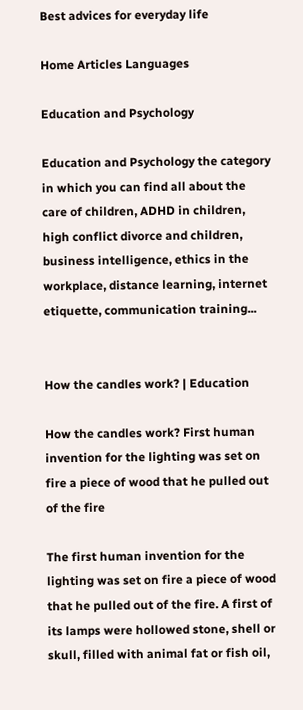Best advices for everyday life

Home Articles Languages

Education and Psychology

Education and Psychology the category in which you can find all about the care of children, ADHD in children, high conflict divorce and children, business intelligence, ethics in the workplace, distance learning, internet etiquette, communication training...


How the candles work? | Education

How the candles work? First human invention for the lighting was set on fire a piece of wood that he pulled out of the fire

The first human invention for the lighting was set on fire a piece of wood that he pulled out of the fire. A first of its lamps were hollowed stone, shell or skull, filled with animal fat or fish oil,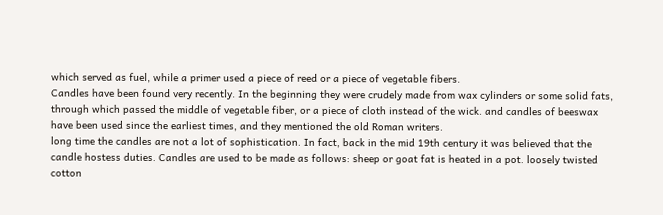which served as fuel, while a primer used a piece of reed or a piece of vegetable fibers.
Candles have been found very recently. In the beginning they were crudely made from wax cylinders or some solid fats, through which passed the middle of vegetable fiber, or a piece of cloth instead of the wick. and candles of beeswax have been used since the earliest times, and they mentioned the old Roman writers.
long time the candles are not a lot of sophistication. In fact, back in the mid 19th century it was believed that the candle hostess duties. Candles are used to be made as follows: sheep or goat fat is heated in a pot. loosely twisted cotton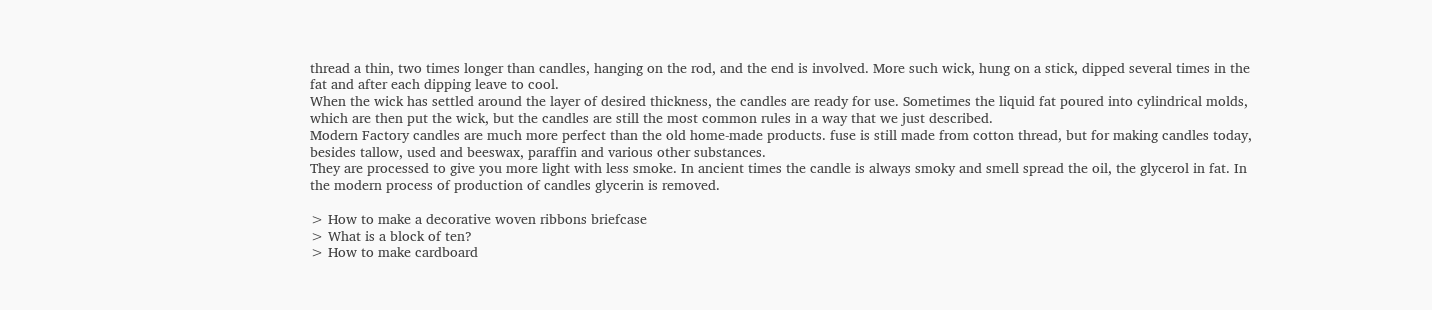thread a thin, two times longer than candles, hanging on the rod, and the end is involved. More such wick, hung on a stick, dipped several times in the fat and after each dipping leave to cool.
When the wick has settled around the layer of desired thickness, the candles are ready for use. Sometimes the liquid fat poured into cylindrical molds, which are then put the wick, but the candles are still the most common rules in a way that we just described.
Modern Factory candles are much more perfect than the old home-made products. fuse is still made from cotton thread, but for making candles today, besides tallow, used and beeswax, paraffin and various other substances.
They are processed to give you more light with less smoke. In ancient times the candle is always smoky and smell spread the oil, the glycerol in fat. In the modern process of production of candles glycerin is removed.

> How to make a decorative woven ribbons briefcase
> What is a block of ten?
> How to make cardboard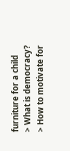furniture for a child
> What is democracy?
> How to motivate for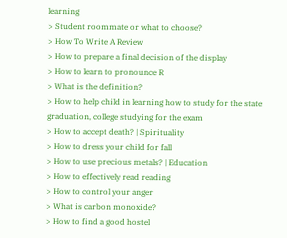learning
> Student roommate or what to choose?
> How To Write A Review
> How to prepare a final decision of the display
> How to learn to pronounce R
> What is the definition?
> How to help child in learning how to study for the state graduation, college studying for the exam
> How to accept death? | Spirituality
> How to dress your child for fall
> How to use precious metals? | Education
> How to effectively read reading
> How to control your anger
> What is carbon monoxide?
> How to find a good hostel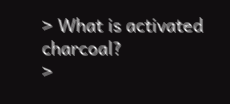> What is activated charcoal?
>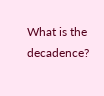What is the decadence?